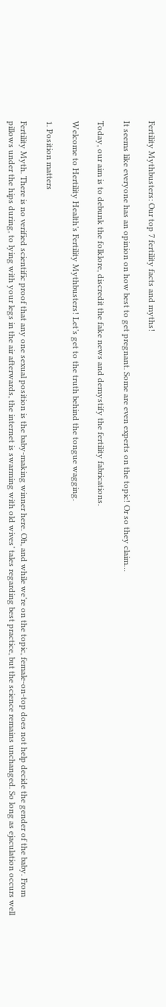Fertility Mythbusters: Our top 7 fertility facts and myths!

It seems like everyone has an opinion on how best to get pregnant. Some are even experts on the topic! Or so they claim…

Today, our aim is to debunk the folklore, discredit the fake news and demystify the fertility fabrications.

Welcome to Hertility Health’s Fertility Mythbusters! Let’s get to the truth behind the tongue wagging.

1. Position matters

Fertility Myth. There is no verified scientific proof that any one sexual position is the baby-making winner here. Oh, and while we’re on the topic, female-on-top does not help decide the gender of the baby. From pillows under the hips during, to lying with your legs in the air afterwards, the internet is swarming with old wives’ tales regarding best practice, but the science remains unchanged. So long as ejaculation occurs well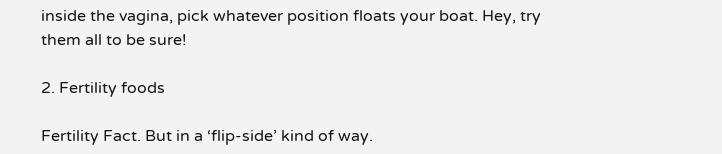inside the vagina, pick whatever position floats your boat. Hey, try them all to be sure!

2. Fertility foods

Fertility Fact. But in a ‘flip-side’ kind of way.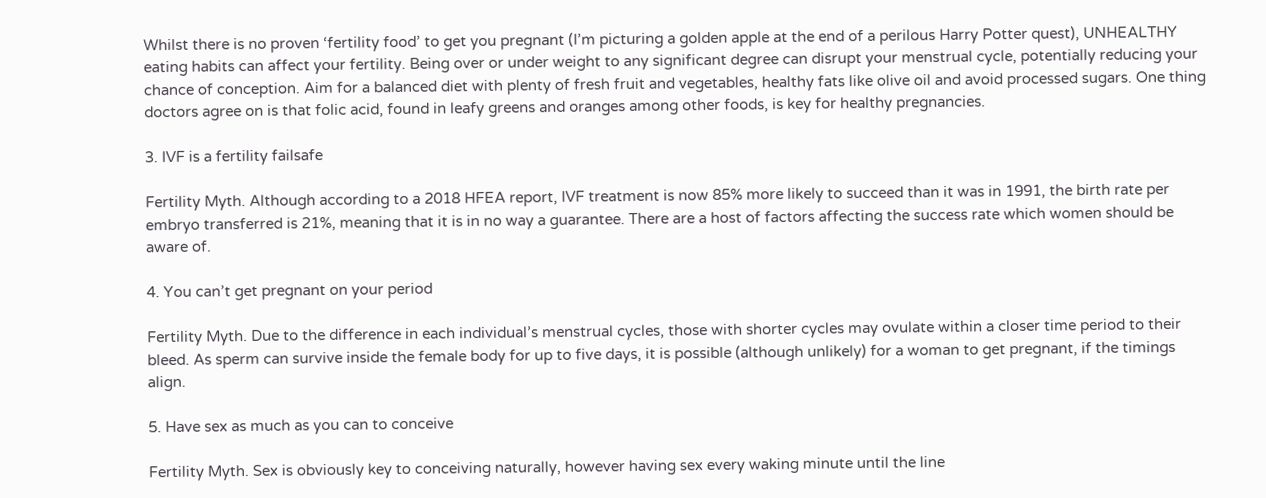Whilst there is no proven ‘fertility food’ to get you pregnant (I’m picturing a golden apple at the end of a perilous Harry Potter quest), UNHEALTHY eating habits can affect your fertility. Being over or under weight to any significant degree can disrupt your menstrual cycle, potentially reducing your chance of conception. Aim for a balanced diet with plenty of fresh fruit and vegetables, healthy fats like olive oil and avoid processed sugars. One thing doctors agree on is that folic acid, found in leafy greens and oranges among other foods, is key for healthy pregnancies.

3. IVF is a fertility failsafe

Fertility Myth. Although according to a 2018 HFEA report, IVF treatment is now 85% more likely to succeed than it was in 1991, the birth rate per embryo transferred is 21%, meaning that it is in no way a guarantee. There are a host of factors affecting the success rate which women should be aware of.

4. You can’t get pregnant on your period

Fertility Myth. Due to the difference in each individual’s menstrual cycles, those with shorter cycles may ovulate within a closer time period to their bleed. As sperm can survive inside the female body for up to five days, it is possible (although unlikely) for a woman to get pregnant, if the timings align.

5. Have sex as much as you can to conceive

Fertility Myth. Sex is obviously key to conceiving naturally, however having sex every waking minute until the line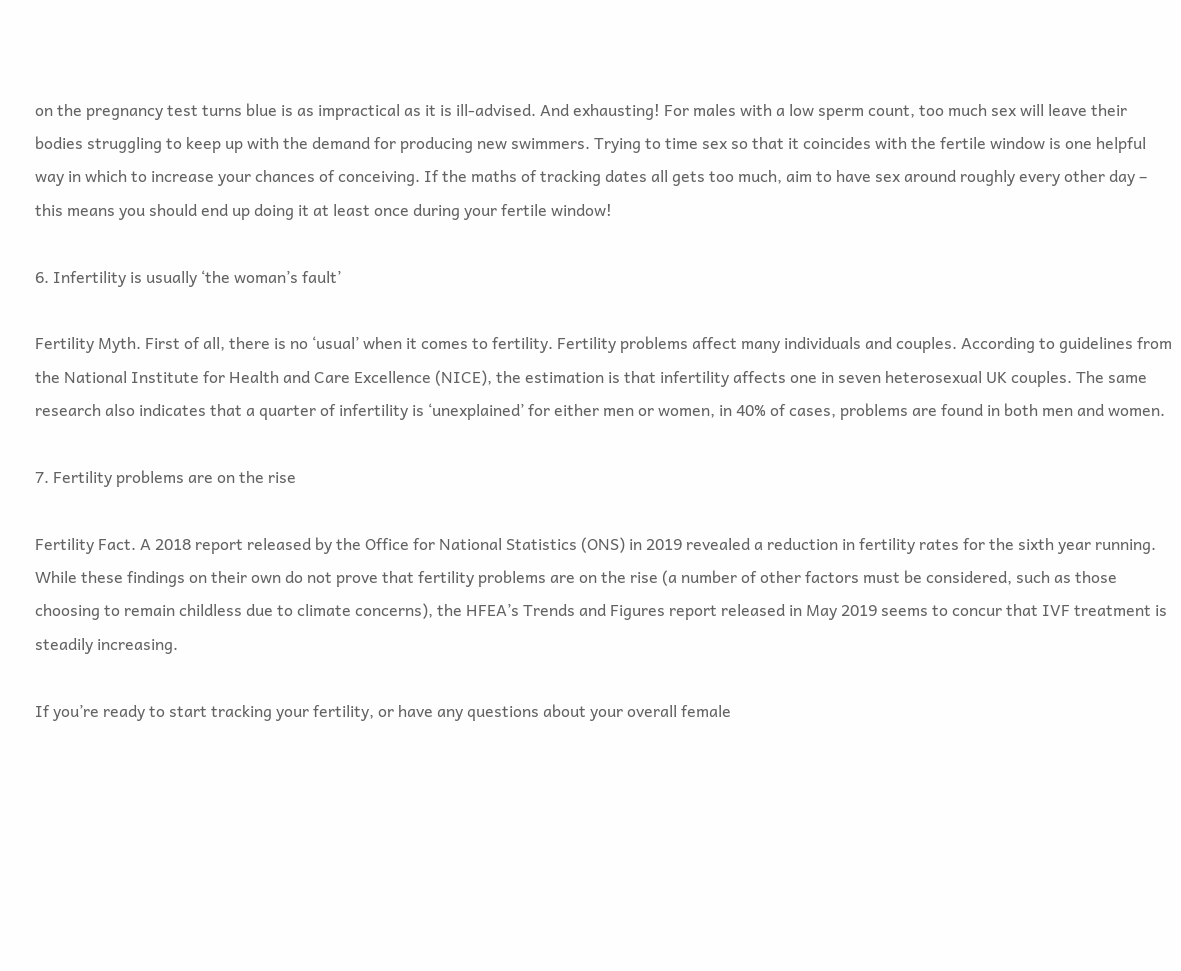on the pregnancy test turns blue is as impractical as it is ill-advised. And exhausting! For males with a low sperm count, too much sex will leave their bodies struggling to keep up with the demand for producing new swimmers. Trying to time sex so that it coincides with the fertile window is one helpful way in which to increase your chances of conceiving. If the maths of tracking dates all gets too much, aim to have sex around roughly every other day – this means you should end up doing it at least once during your fertile window!

6. Infertility is usually ‘the woman’s fault’

Fertility Myth. First of all, there is no ‘usual’ when it comes to fertility. Fertility problems affect many individuals and couples. According to guidelines from the National Institute for Health and Care Excellence (NICE), the estimation is that infertility affects one in seven heterosexual UK couples. The same research also indicates that a quarter of infertility is ‘unexplained’ for either men or women, in 40% of cases, problems are found in both men and women.

7. Fertility problems are on the rise

Fertility Fact. A 2018 report released by the Office for National Statistics (ONS) in 2019 revealed a reduction in fertility rates for the sixth year running. While these findings on their own do not prove that fertility problems are on the rise (a number of other factors must be considered, such as those choosing to remain childless due to climate concerns), the HFEA’s Trends and Figures report released in May 2019 seems to concur that IVF treatment is steadily increasing.

If you’re ready to start tracking your fertility, or have any questions about your overall female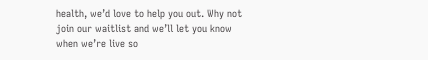health, we’d love to help you out. Why not join our waitlist and we’ll let you know when we’re live so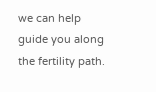we can help guide you along the fertility path.